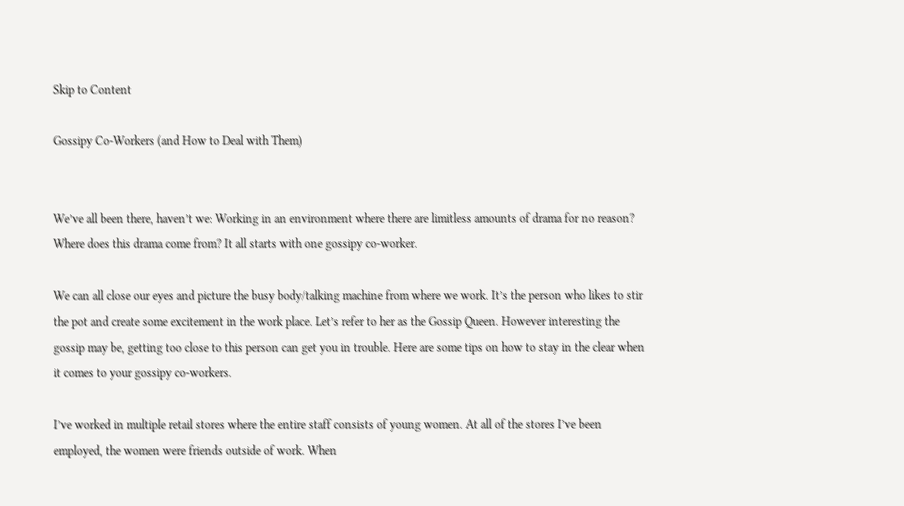Skip to Content

Gossipy Co-Workers (and How to Deal with Them)


We’ve all been there, haven’t we: Working in an environment where there are limitless amounts of drama for no reason? Where does this drama come from? It all starts with one gossipy co-worker.

We can all close our eyes and picture the busy body/talking machine from where we work. It’s the person who likes to stir the pot and create some excitement in the work place. Let’s refer to her as the Gossip Queen. However interesting the gossip may be, getting too close to this person can get you in trouble. Here are some tips on how to stay in the clear when it comes to your gossipy co-workers.

I’ve worked in multiple retail stores where the entire staff consists of young women. At all of the stores I’ve been employed, the women were friends outside of work. When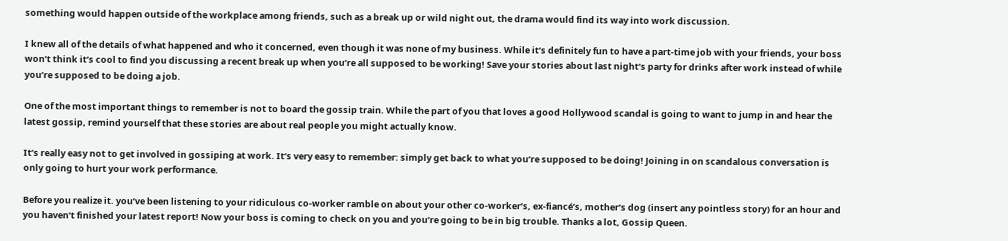something would happen outside of the workplace among friends, such as a break up or wild night out, the drama would find its way into work discussion.

I knew all of the details of what happened and who it concerned, even though it was none of my business. While it’s definitely fun to have a part-time job with your friends, your boss won’t think it’s cool to find you discussing a recent break up when you’re all supposed to be working! Save your stories about last night’s party for drinks after work instead of while you’re supposed to be doing a job.

One of the most important things to remember is not to board the gossip train. While the part of you that loves a good Hollywood scandal is going to want to jump in and hear the latest gossip, remind yourself that these stories are about real people you might actually know.

It’s really easy not to get involved in gossiping at work. It’s very easy to remember: simply get back to what you’re supposed to be doing! Joining in on scandalous conversation is only going to hurt your work performance.

Before you realize it. you’ve been listening to your ridiculous co-worker ramble on about your other co-worker’s, ex-fiancé’s, mother’s dog (insert any pointless story) for an hour and you haven’t finished your latest report! Now your boss is coming to check on you and you’re going to be in big trouble. Thanks a lot, Gossip Queen.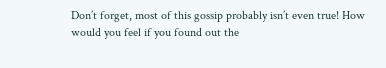Don’t forget, most of this gossip probably isn’t even true! How would you feel if you found out the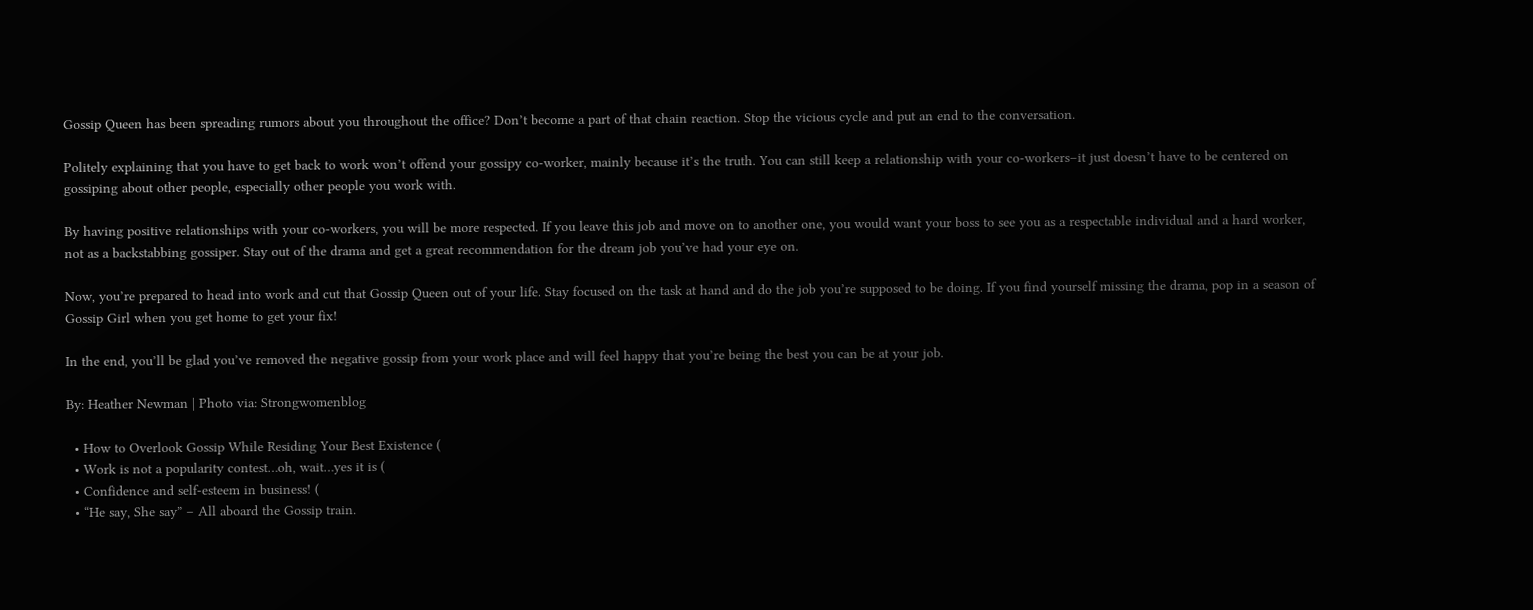Gossip Queen has been spreading rumors about you throughout the office? Don’t become a part of that chain reaction. Stop the vicious cycle and put an end to the conversation.

Politely explaining that you have to get back to work won’t offend your gossipy co-worker, mainly because it’s the truth. You can still keep a relationship with your co-workers–it just doesn’t have to be centered on gossiping about other people, especially other people you work with.

By having positive relationships with your co-workers, you will be more respected. If you leave this job and move on to another one, you would want your boss to see you as a respectable individual and a hard worker, not as a backstabbing gossiper. Stay out of the drama and get a great recommendation for the dream job you’ve had your eye on.

Now, you’re prepared to head into work and cut that Gossip Queen out of your life. Stay focused on the task at hand and do the job you’re supposed to be doing. If you find yourself missing the drama, pop in a season of Gossip Girl when you get home to get your fix!

In the end, you’ll be glad you’ve removed the negative gossip from your work place and will feel happy that you’re being the best you can be at your job.

By: Heather Newman | Photo via: Strongwomenblog

  • How to Overlook Gossip While Residing Your Best Existence (
  • Work is not a popularity contest…oh, wait…yes it is (
  • Confidence and self-esteem in business! (
  • “He say, She say” – All aboard the Gossip train.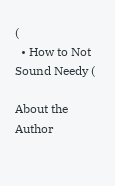(
  • How to Not Sound Needy (

About the Author